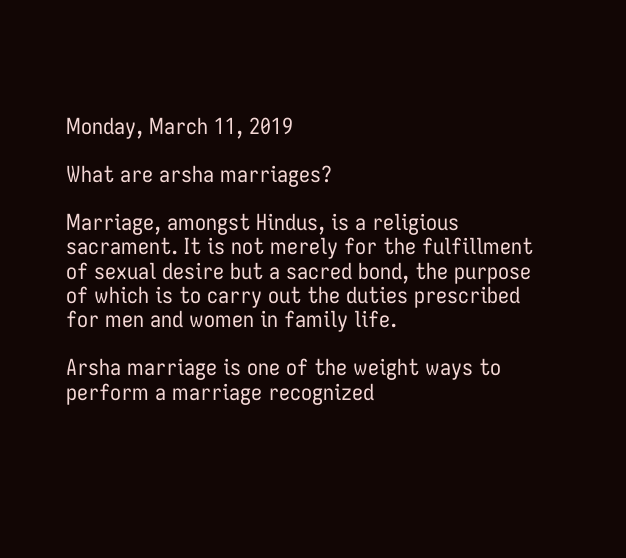Monday, March 11, 2019

What are arsha marriages?

Marriage, amongst Hindus, is a religious sacrament. It is not merely for the fulfillment of sexual desire but a sacred bond, the purpose of which is to carry out the duties prescribed for men and women in family life.

Arsha marriage is one of the weight ways to perform a marriage recognized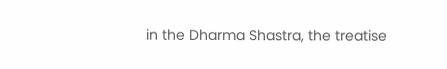in the Dharma Shastra, the treatise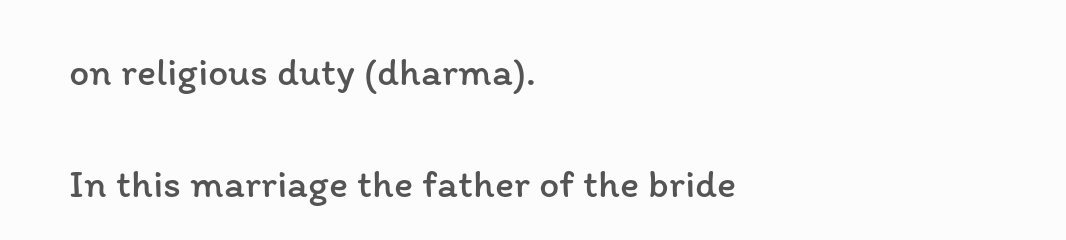on religious duty (dharma).

In this marriage the father of the bride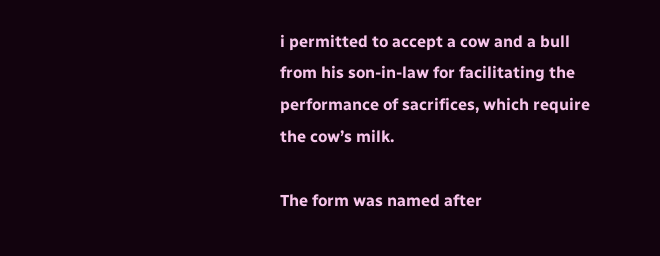i permitted to accept a cow and a bull from his son-in-law for facilitating the performance of sacrifices, which require the cow’s milk.

The form was named after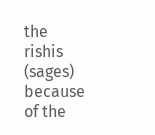the rishis (sages) because of the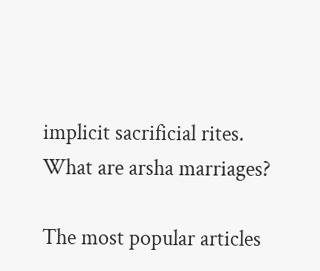implicit sacrificial rites.
What are arsha marriages?

The most popular articles